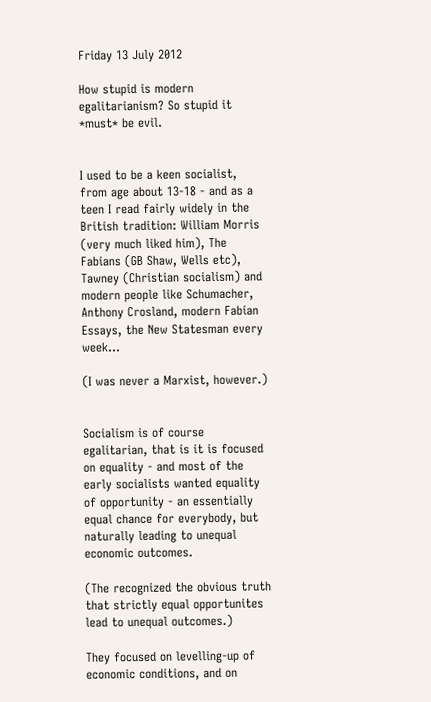Friday 13 July 2012

How stupid is modern egalitarianism? So stupid it *must* be evil.


I used to be a keen socialist, from age about 13-18 - and as a teen I read fairly widely in the British tradition: William Morris (very much liked him), The Fabians (GB Shaw, Wells etc), Tawney (Christian socialism) and modern people like Schumacher, Anthony Crosland, modern Fabian Essays, the New Statesman every week...

(I was never a Marxist, however.)


Socialism is of course egalitarian, that is it is focused on equality - and most of the early socialists wanted equality of opportunity - an essentially equal chance for everybody, but naturally leading to unequal economic outcomes.

(The recognized the obvious truth that strictly equal opportunites lead to unequal outcomes.)

They focused on levelling-up of economic conditions, and on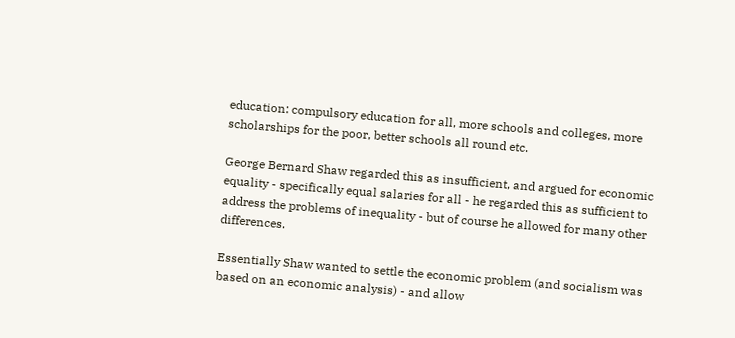education: compulsory education for all, more schools and colleges, more scholarships for the poor, better schools all round etc.

George Bernard Shaw regarded this as insufficient, and argued for economic equality - specifically equal salaries for all - he regarded this as sufficient to address the problems of inequality - but of course he allowed for many other differences.

Essentially Shaw wanted to settle the economic problem (and socialism was based on an economic analysis) - and allow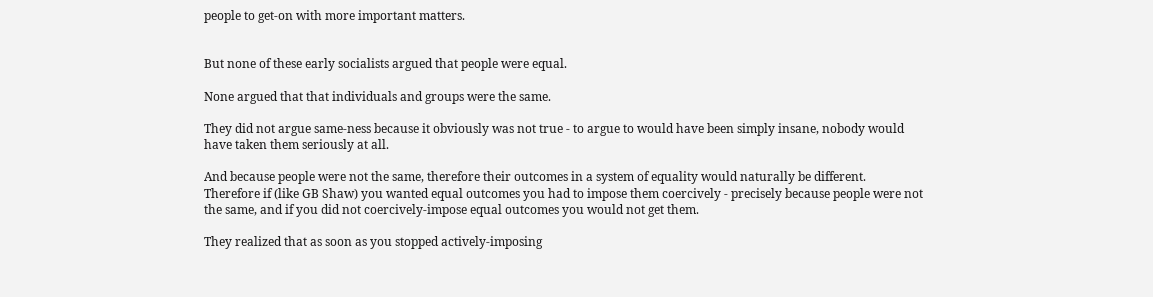people to get-on with more important matters.


But none of these early socialists argued that people were equal.

None argued that that individuals and groups were the same.

They did not argue same-ness because it obviously was not true - to argue to would have been simply insane, nobody would have taken them seriously at all.

And because people were not the same, therefore their outcomes in a system of equality would naturally be different. Therefore if (like GB Shaw) you wanted equal outcomes you had to impose them coercively - precisely because people were not the same, and if you did not coercively-impose equal outcomes you would not get them.

They realized that as soon as you stopped actively-imposing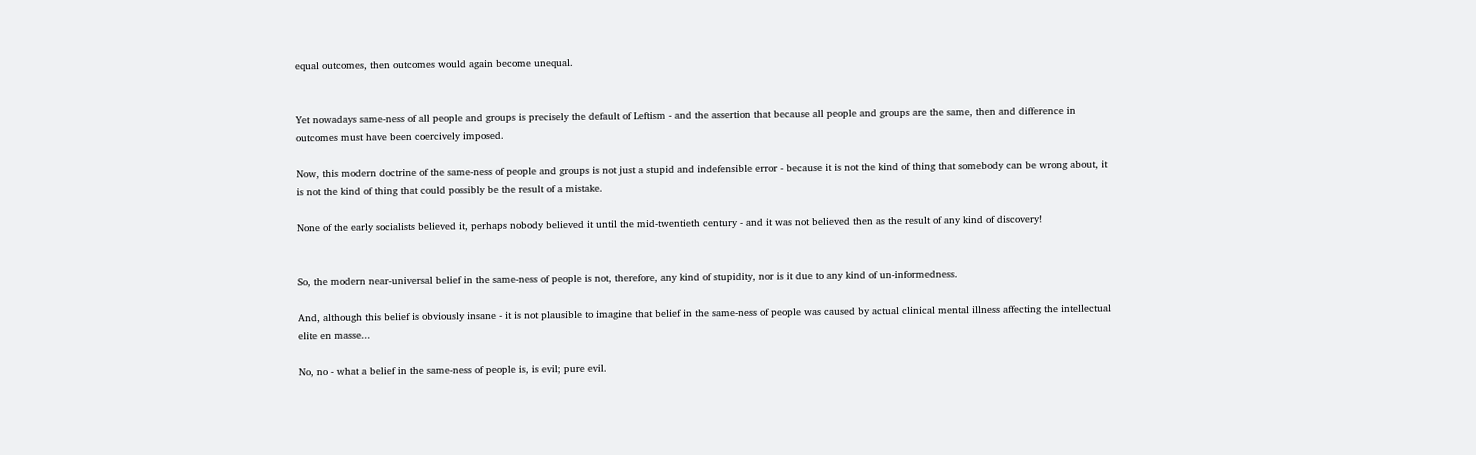equal outcomes, then outcomes would again become unequal.


Yet nowadays same-ness of all people and groups is precisely the default of Leftism - and the assertion that because all people and groups are the same, then and difference in outcomes must have been coercively imposed.

Now, this modern doctrine of the same-ness of people and groups is not just a stupid and indefensible error - because it is not the kind of thing that somebody can be wrong about, it is not the kind of thing that could possibly be the result of a mistake.

None of the early socialists believed it, perhaps nobody believed it until the mid-twentieth century - and it was not believed then as the result of any kind of discovery!


So, the modern near-universal belief in the same-ness of people is not, therefore, any kind of stupidity, nor is it due to any kind of un-informedness.

And, although this belief is obviously insane - it is not plausible to imagine that belief in the same-ness of people was caused by actual clinical mental illness affecting the intellectual elite en masse...

No, no - what a belief in the same-ness of people is, is evil; pure evil.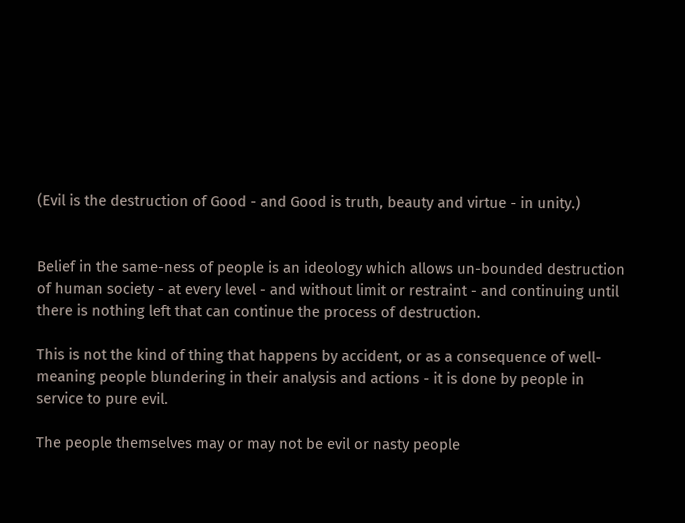(Evil is the destruction of Good - and Good is truth, beauty and virtue - in unity.)


Belief in the same-ness of people is an ideology which allows un-bounded destruction of human society - at every level - and without limit or restraint - and continuing until there is nothing left that can continue the process of destruction.

This is not the kind of thing that happens by accident, or as a consequence of well-meaning people blundering in their analysis and actions - it is done by people in service to pure evil.

The people themselves may or may not be evil or nasty people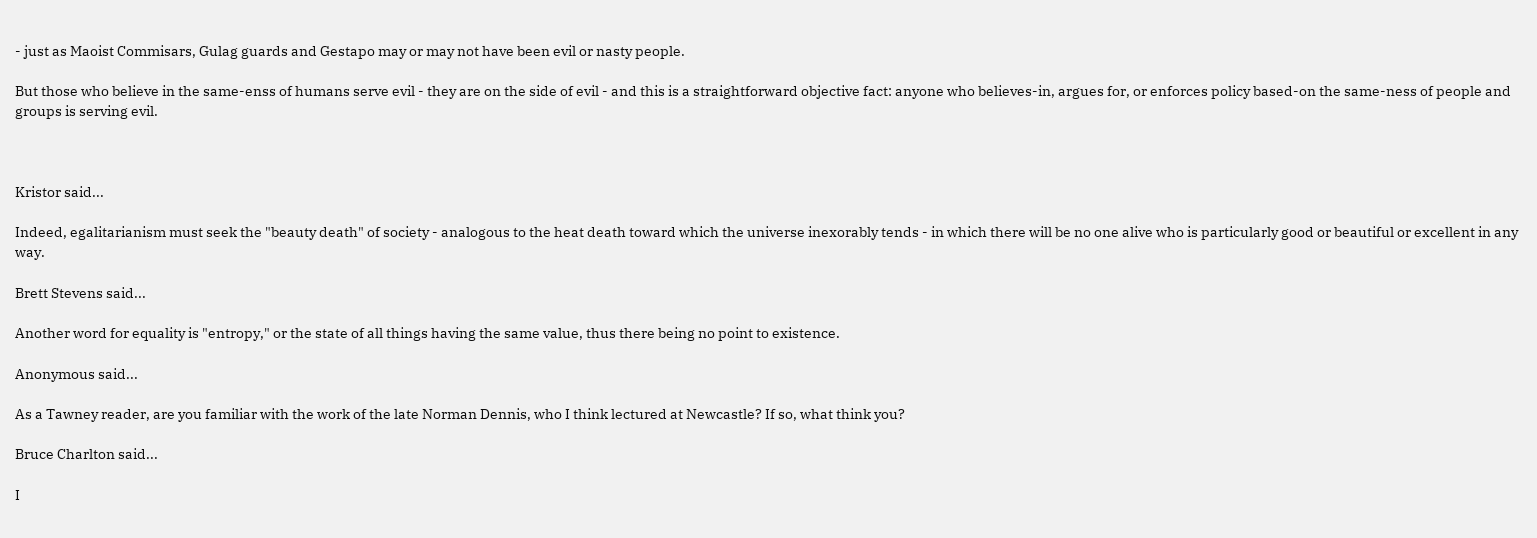- just as Maoist Commisars, Gulag guards and Gestapo may or may not have been evil or nasty people.

But those who believe in the same-enss of humans serve evil - they are on the side of evil - and this is a straightforward objective fact: anyone who believes-in, argues for, or enforces policy based-on the same-ness of people and groups is serving evil.



Kristor said...

Indeed, egalitarianism must seek the "beauty death" of society - analogous to the heat death toward which the universe inexorably tends - in which there will be no one alive who is particularly good or beautiful or excellent in any way.

Brett Stevens said...

Another word for equality is "entropy," or the state of all things having the same value, thus there being no point to existence.

Anonymous said...

As a Tawney reader, are you familiar with the work of the late Norman Dennis, who I think lectured at Newcastle? If so, what think you?

Bruce Charlton said...

I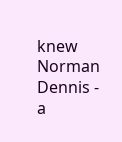knew Norman Dennis - a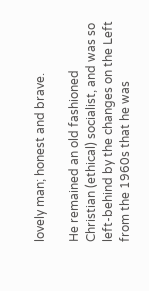lovely man; honest and brave.

He remained an old fashioned Christian (ethical) socialist, and was so left-behind by the changes on the Left from the 1960s that he was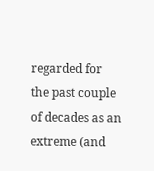regarded for the past couple of decades as an extreme (and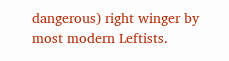dangerous) right winger by most modern Leftists.